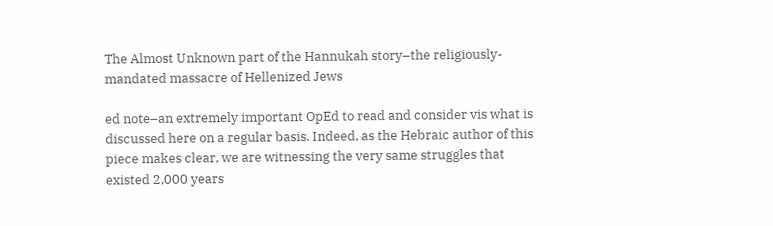The Almost Unknown part of the Hannukah story–the religiously-mandated massacre of Hellenized Jews

ed note–an extremely important OpEd to read and consider vis what is discussed here on a regular basis. Indeed, as the Hebraic author of this piece makes clear, we are witnessing the very same struggles that existed 2,000 years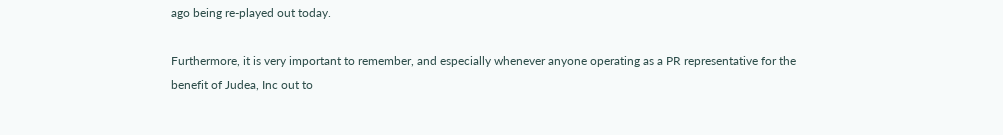ago being re-played out today.

Furthermore, it is very important to remember, and especially whenever anyone operating as a PR representative for the benefit of Judea, Inc out to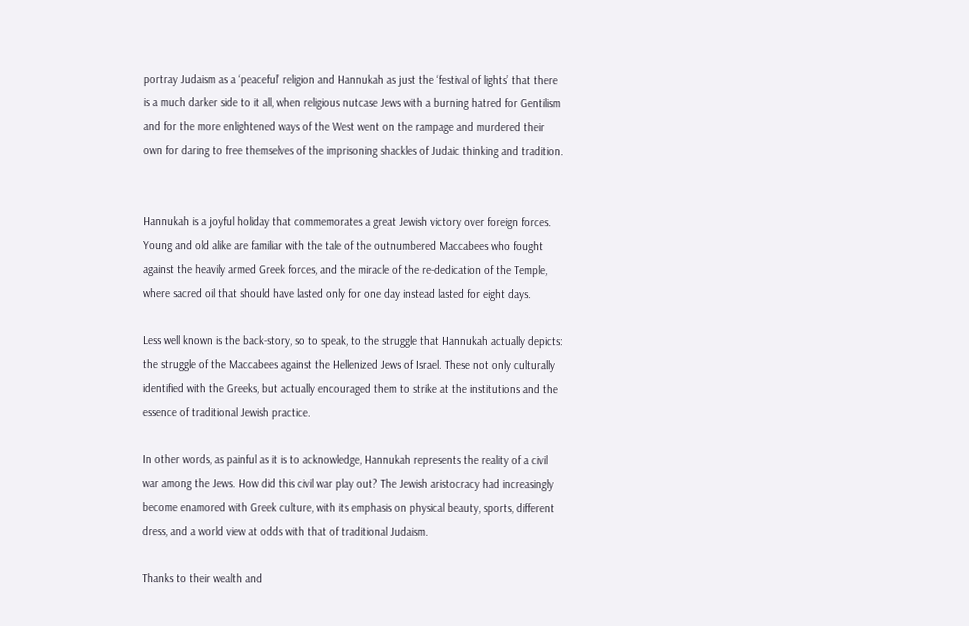portray Judaism as a ‘peaceful’ religion and Hannukah as just the ‘festival of lights’ that there is a much darker side to it all, when religious nutcase Jews with a burning hatred for Gentilism and for the more enlightened ways of the West went on the rampage and murdered their own for daring to free themselves of the imprisoning shackles of Judaic thinking and tradition.


Hannukah is a joyful holiday that commemorates a great Jewish victory over foreign forces. Young and old alike are familiar with the tale of the outnumbered Maccabees who fought against the heavily armed Greek forces, and the miracle of the re-dedication of the Temple, where sacred oil that should have lasted only for one day instead lasted for eight days.

Less well known is the back-story, so to speak, to the struggle that Hannukah actually depicts: the struggle of the Maccabees against the Hellenized Jews of Israel. These not only culturally identified with the Greeks, but actually encouraged them to strike at the institutions and the essence of traditional Jewish practice.

In other words, as painful as it is to acknowledge, Hannukah represents the reality of a civil war among the Jews. How did this civil war play out? The Jewish aristocracy had increasingly become enamored with Greek culture, with its emphasis on physical beauty, sports, different dress, and a world view at odds with that of traditional Judaism.

Thanks to their wealth and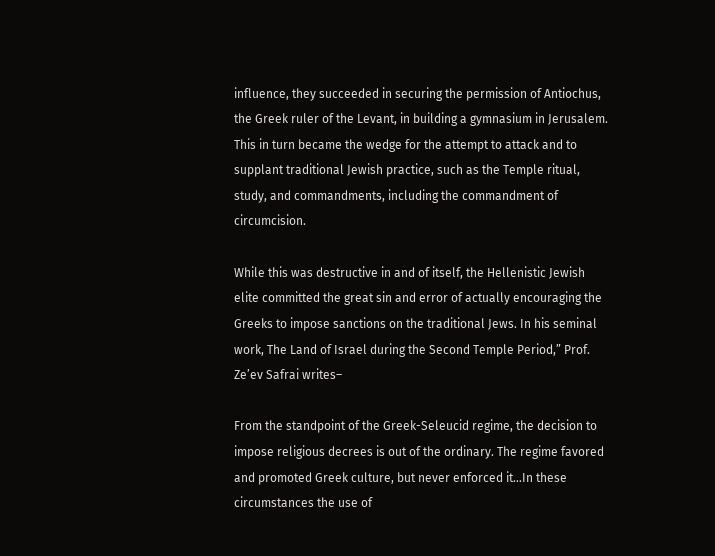influence, they succeeded in securing the permission of Antiochus, the Greek ruler of the Levant, in building a gymnasium in Jerusalem. This in turn became the wedge for the attempt to attack and to supplant traditional Jewish practice, such as the Temple ritual, study, and commandments, including the commandment of circumcision.

While this was destructive in and of itself, the Hellenistic Jewish elite committed the great sin and error of actually encouraging the Greeks to impose sanctions on the traditional Jews. In his seminal work, The Land of Israel during the Second Temple Period,” Prof. Ze’ev Safrai writes–

From the standpoint of the Greek-Seleucid regime, the decision to impose religious decrees is out of the ordinary. The regime favored and promoted Greek culture, but never enforced it…In these circumstances the use of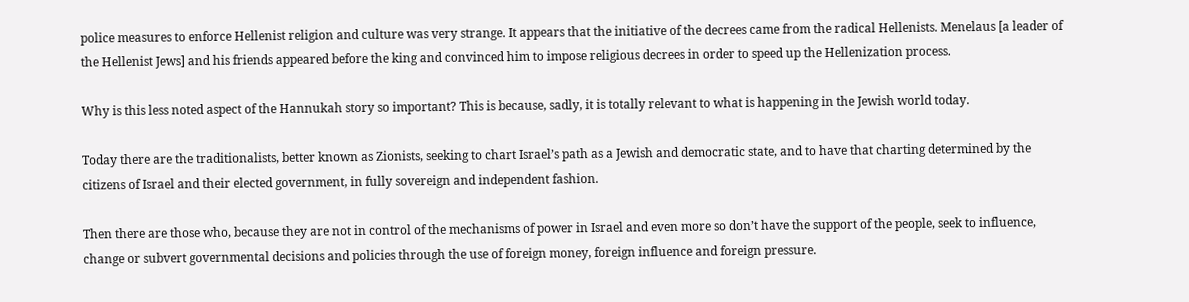police measures to enforce Hellenist religion and culture was very strange. It appears that the initiative of the decrees came from the radical Hellenists. Menelaus [a leader of the Hellenist Jews] and his friends appeared before the king and convinced him to impose religious decrees in order to speed up the Hellenization process.

Why is this less noted aspect of the Hannukah story so important? This is because, sadly, it is totally relevant to what is happening in the Jewish world today.

Today there are the traditionalists, better known as Zionists, seeking to chart Israel’s path as a Jewish and democratic state, and to have that charting determined by the citizens of Israel and their elected government, in fully sovereign and independent fashion.

Then there are those who, because they are not in control of the mechanisms of power in Israel and even more so don’t have the support of the people, seek to influence, change or subvert governmental decisions and policies through the use of foreign money, foreign influence and foreign pressure.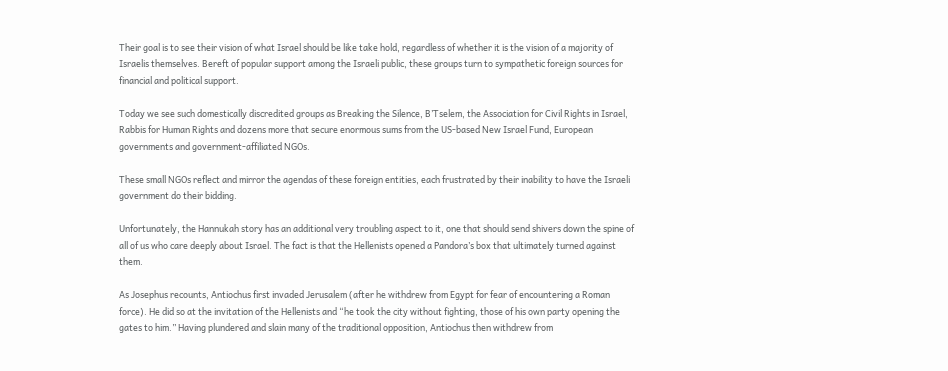Their goal is to see their vision of what Israel should be like take hold, regardless of whether it is the vision of a majority of Israelis themselves. Bereft of popular support among the Israeli public, these groups turn to sympathetic foreign sources for financial and political support.

Today we see such domestically discredited groups as Breaking the Silence, B’Tselem, the Association for Civil Rights in Israel, Rabbis for Human Rights and dozens more that secure enormous sums from the US-based New Israel Fund, European governments and government-affiliated NGOs.

These small NGOs reflect and mirror the agendas of these foreign entities, each frustrated by their inability to have the Israeli government do their bidding.

Unfortunately, the Hannukah story has an additional very troubling aspect to it, one that should send shivers down the spine of all of us who care deeply about Israel. The fact is that the Hellenists opened a Pandora’s box that ultimately turned against them.

As Josephus recounts, Antiochus first invaded Jerusalem (after he withdrew from Egypt for fear of encountering a Roman force). He did so at the invitation of the Hellenists and “he took the city without fighting, those of his own party opening the gates to him.” Having plundered and slain many of the traditional opposition, Antiochus then withdrew from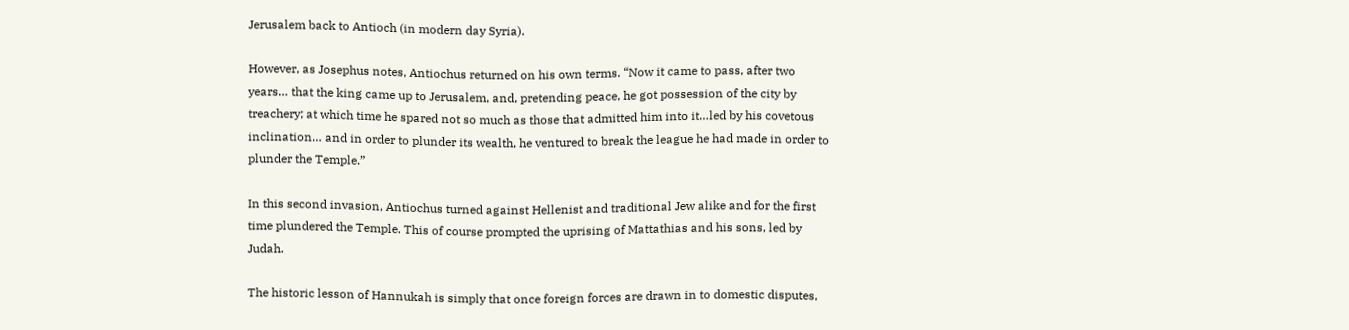Jerusalem back to Antioch (in modern day Syria).

However, as Josephus notes, Antiochus returned on his own terms. “Now it came to pass, after two years… that the king came up to Jerusalem, and, pretending peace, he got possession of the city by treachery; at which time he spared not so much as those that admitted him into it…led by his covetous inclination… and in order to plunder its wealth, he ventured to break the league he had made in order to plunder the Temple.”

In this second invasion, Antiochus turned against Hellenist and traditional Jew alike and for the first time plundered the Temple. This of course prompted the uprising of Mattathias and his sons, led by Judah.

The historic lesson of Hannukah is simply that once foreign forces are drawn in to domestic disputes,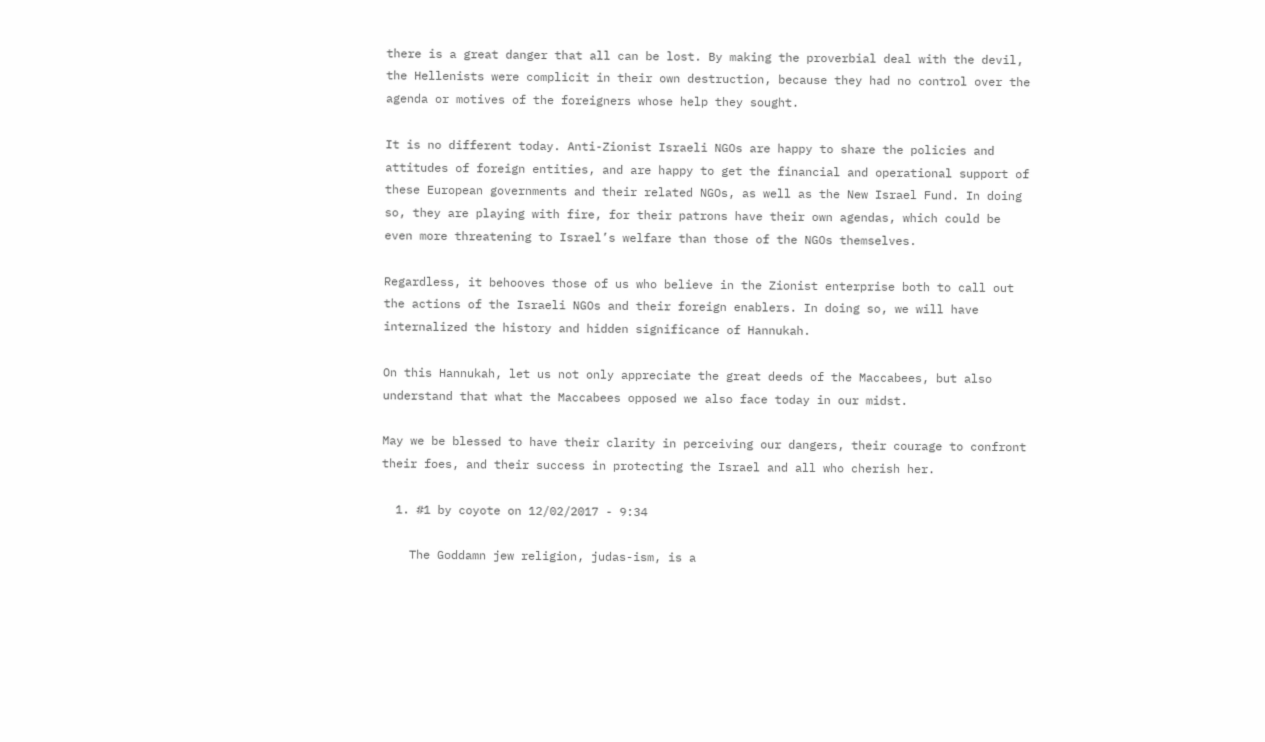there is a great danger that all can be lost. By making the proverbial deal with the devil, the Hellenists were complicit in their own destruction, because they had no control over the agenda or motives of the foreigners whose help they sought.

It is no different today. Anti-Zionist Israeli NGOs are happy to share the policies and attitudes of foreign entities, and are happy to get the financial and operational support of these European governments and their related NGOs, as well as the New Israel Fund. In doing so, they are playing with fire, for their patrons have their own agendas, which could be even more threatening to Israel’s welfare than those of the NGOs themselves.

Regardless, it behooves those of us who believe in the Zionist enterprise both to call out the actions of the Israeli NGOs and their foreign enablers. In doing so, we will have internalized the history and hidden significance of Hannukah.

On this Hannukah, let us not only appreciate the great deeds of the Maccabees, but also understand that what the Maccabees opposed we also face today in our midst.

May we be blessed to have their clarity in perceiving our dangers, their courage to confront their foes, and their success in protecting the Israel and all who cherish her.

  1. #1 by coyote on 12/02/2017 - 9:34

    The Goddamn jew religion, judas-ism, is a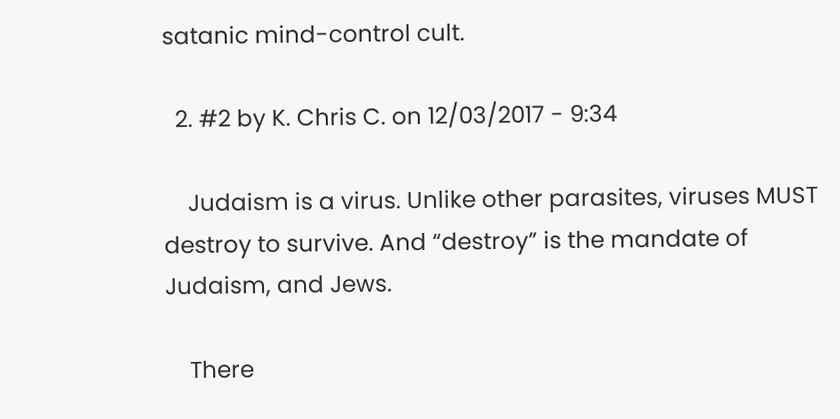satanic mind-control cult.

  2. #2 by K. Chris C. on 12/03/2017 - 9:34

    Judaism is a virus. Unlike other parasites, viruses MUST destroy to survive. And “destroy” is the mandate of Judaism, and Jews.

    There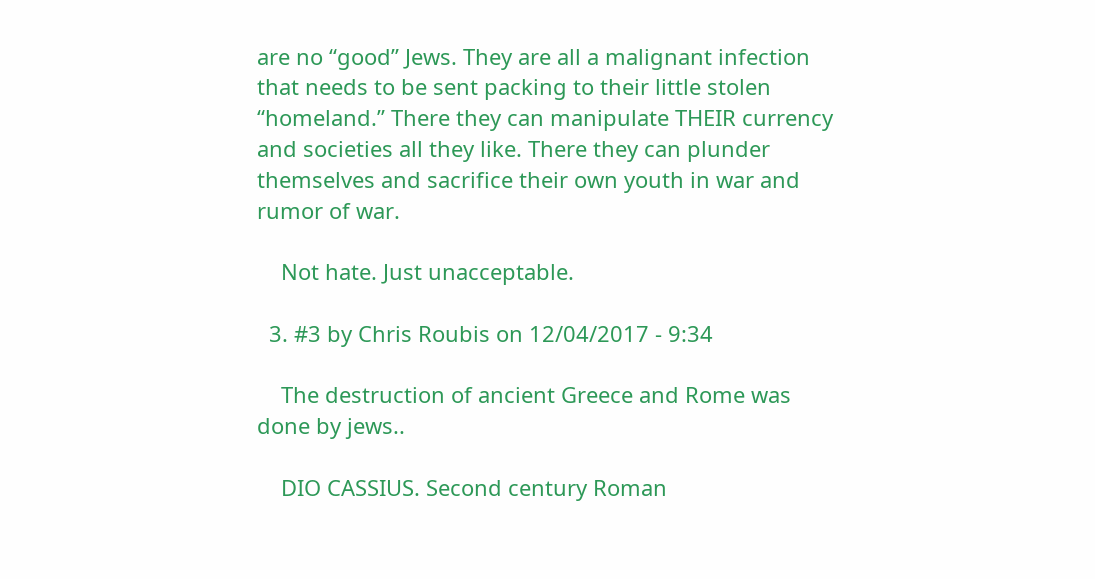are no “good” Jews. They are all a malignant infection that needs to be sent packing to their little stolen “homeland.” There they can manipulate THEIR currency and societies all they like. There they can plunder themselves and sacrifice their own youth in war and rumor of war.

    Not hate. Just unacceptable.

  3. #3 by Chris Roubis on 12/04/2017 - 9:34

    The destruction of ancient Greece and Rome was done by jews..

    DIO CASSIUS. Second century Roman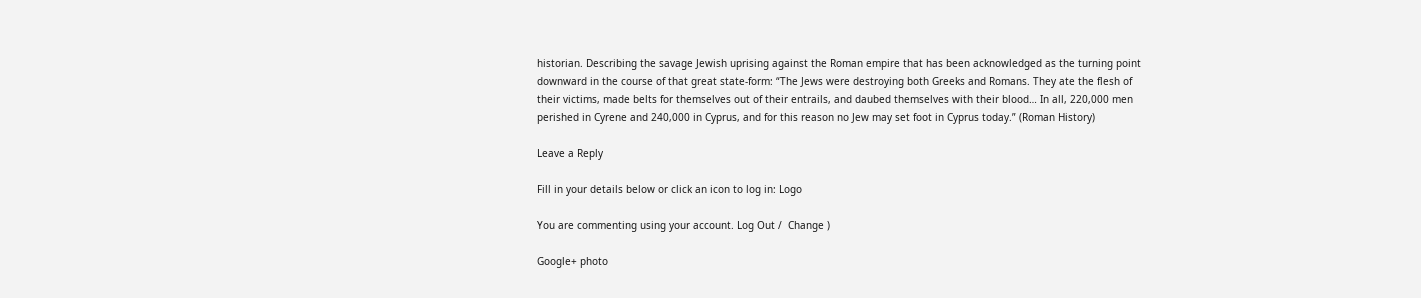historian. Describing the savage Jewish uprising against the Roman empire that has been acknowledged as the turning point downward in the course of that great state-form: “The Jews were destroying both Greeks and Romans. They ate the flesh of their victims, made belts for themselves out of their entrails, and daubed themselves with their blood… In all, 220,000 men perished in Cyrene and 240,000 in Cyprus, and for this reason no Jew may set foot in Cyprus today.” (Roman History)

Leave a Reply

Fill in your details below or click an icon to log in: Logo

You are commenting using your account. Log Out /  Change )

Google+ photo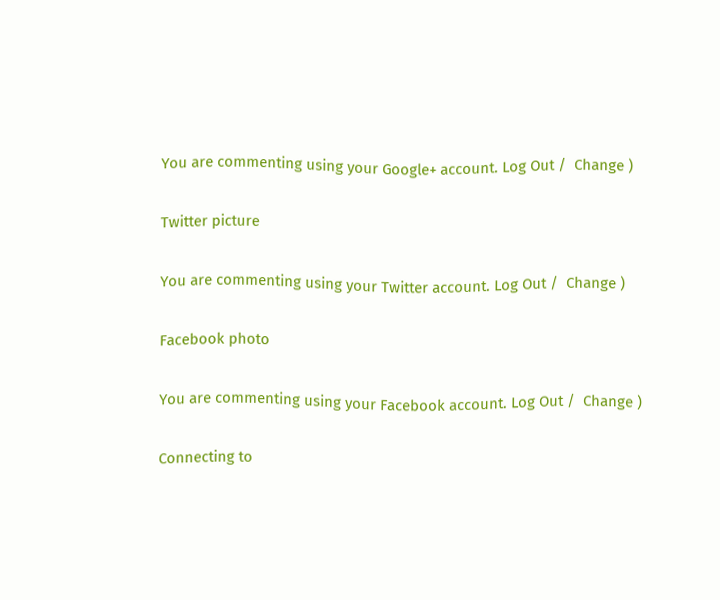You are commenting using your Google+ account. Log Out /  Change )

Twitter picture

You are commenting using your Twitter account. Log Out /  Change )

Facebook photo

You are commenting using your Facebook account. Log Out /  Change )

Connecting to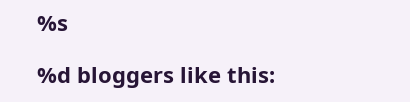%s

%d bloggers like this: